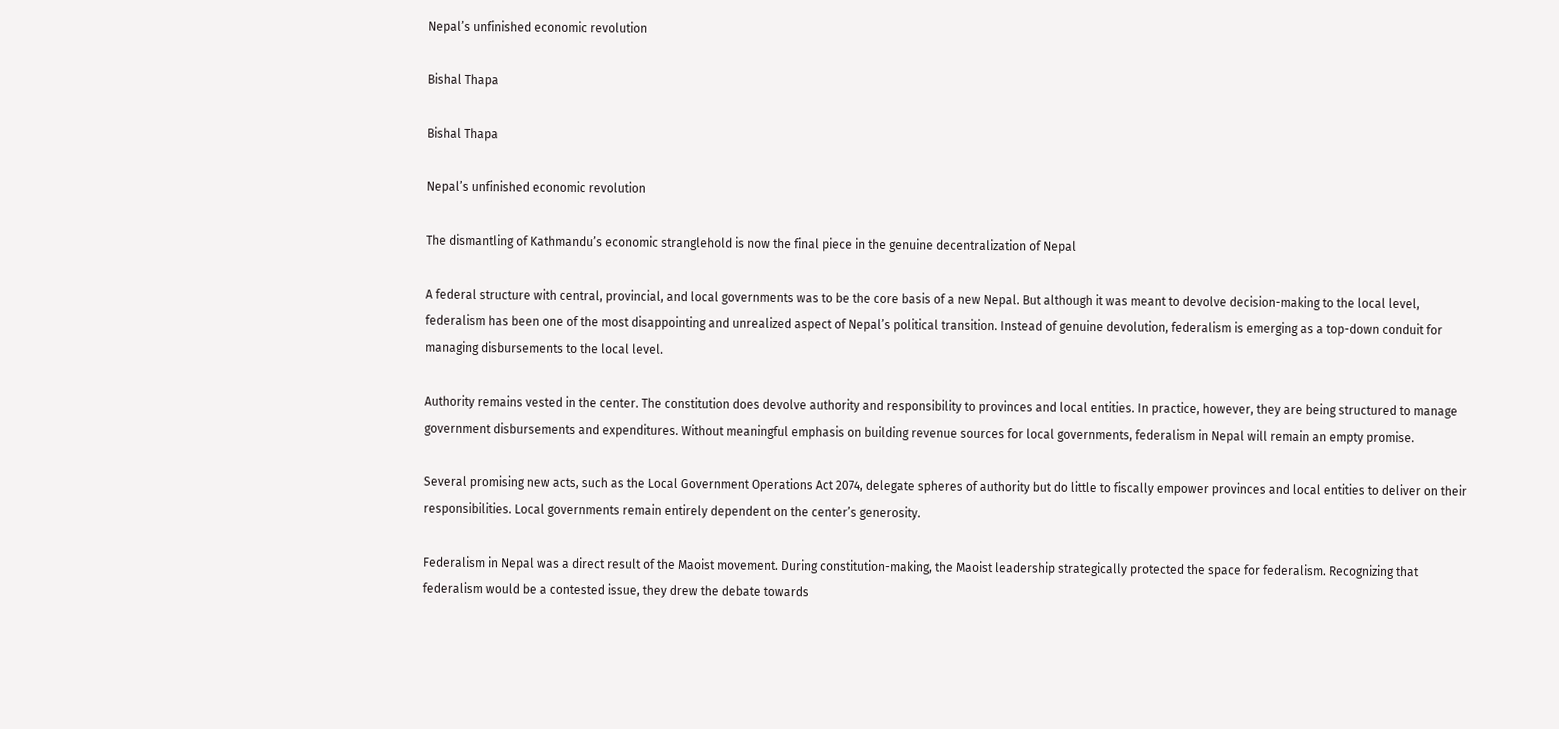Nepal’s unfinished economic revolution

Bishal Thapa

Bishal Thapa

Nepal’s unfinished economic revolution

The dismantling of Kathmandu’s economic stranglehold is now the final piece in the genuine decentralization of Nepal

A federal structure with central, provincial, and local governments was to be the core basis of a new Nepal. But although it was meant to devolve decision-making to the local level, federalism has been one of the most disappointing and unrealized aspect of Nepal’s political transition. Instead of genuine devolution, federalism is emerging as a top-down conduit for managing disbursements to the local level.

Authority remains vested in the center. The constitution does devolve authority and responsibility to provinces and local entities. In practice, however, they are being structured to manage government disbursements and expenditures. Without meaningful emphasis on building revenue sources for local governments, federalism in Nepal will remain an empty promise.

Several promising new acts, such as the Local Government Operations Act 2074, delegate spheres of authority but do little to fiscally empower provinces and local entities to deliver on their responsibilities. Local governments remain entirely dependent on the center’s generosity.

Federalism in Nepal was a direct result of the Maoist movement. During constitution-making, the Maoist leadership strategically protected the space for federalism. Recognizing that federalism would be a contested issue, they drew the debate towards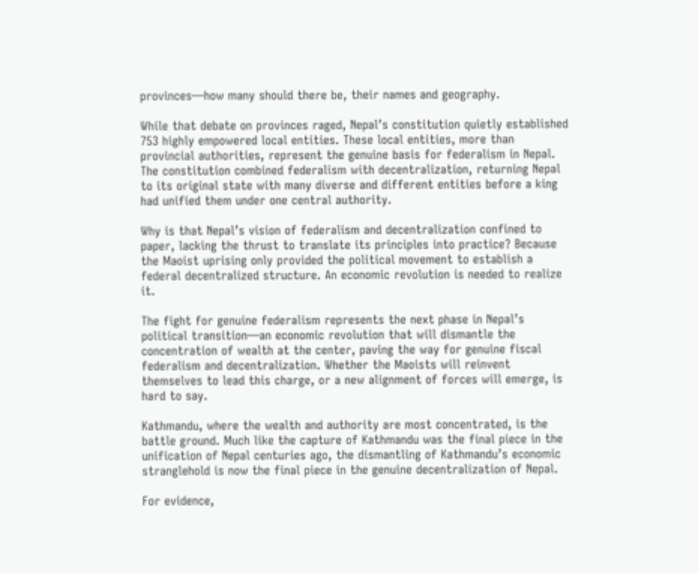provinces—how many should there be, their names and geography.

While that debate on provinces raged, Nepal’s constitution quietly established 753 highly empowered local entities. These local entities, more than provincial authorities, represent the genuine basis for federalism in Nepal. The constitution combined federalism with decentralization, returning Nepal to its original state with many diverse and different entities before a king had unified them under one central authority.

Why is that Nepal’s vision of federalism and decentralization confined to paper, lacking the thrust to translate its principles into practice? Because the Maoist uprising only provided the political movement to establish a federal decentralized structure. An economic revolution is needed to realize it.

The fight for genuine federalism represents the next phase in Nepal’s political transition—an economic revolution that will dismantle the concentration of wealth at the center, paving the way for genuine fiscal federalism and decentralization. Whether the Maoists will reinvent themselves to lead this charge, or a new alignment of forces will emerge, is hard to say.

Kathmandu, where the wealth and authority are most concentrated, is the battle ground. Much like the capture of Kathmandu was the final piece in the unification of Nepal centuries ago, the dismantling of Kathmandu’s economic stranglehold is now the final piece in the genuine decentralization of Nepal.

For evidence,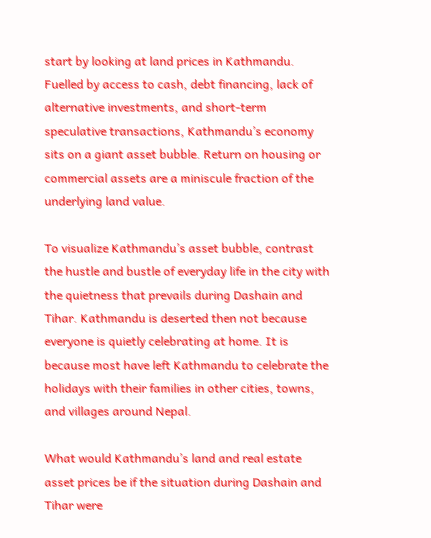start by looking at land prices in Kathmandu. Fuelled by access to cash, debt financing, lack of alternative investments, and short-term speculative transactions, Kathmandu’s economy sits on a giant asset bubble. Return on housing or commercial assets are a miniscule fraction of the underlying land value.

To visualize Kathmandu’s asset bubble, contrast the hustle and bustle of everyday life in the city with the quietness that prevails during Dashain and Tihar. Kathmandu is deserted then not because everyone is quietly celebrating at home. It is because most have left Kathmandu to celebrate the holidays with their families in other cities, towns, and villages around Nepal.

What would Kathmandu’s land and real estate asset prices be if the situation during Dashain and Tihar were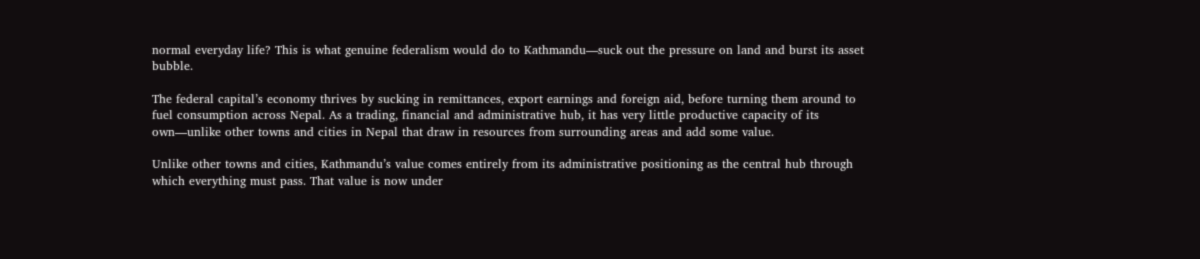normal everyday life? This is what genuine federalism would do to Kathmandu—suck out the pressure on land and burst its asset bubble.

The federal capital’s economy thrives by sucking in remittances, export earnings and foreign aid, before turning them around to fuel consumption across Nepal. As a trading, financial and administrative hub, it has very little productive capacity of its own—unlike other towns and cities in Nepal that draw in resources from surrounding areas and add some value.

Unlike other towns and cities, Kathmandu’s value comes entirely from its administrative positioning as the central hub through which everything must pass. That value is now under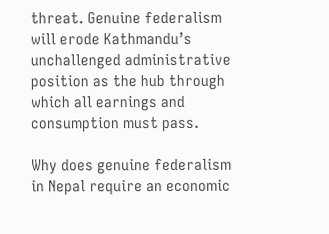threat. Genuine federalism will erode Kathmandu’s unchallenged administrative position as the hub through which all earnings and consumption must pass.

Why does genuine federalism in Nepal require an economic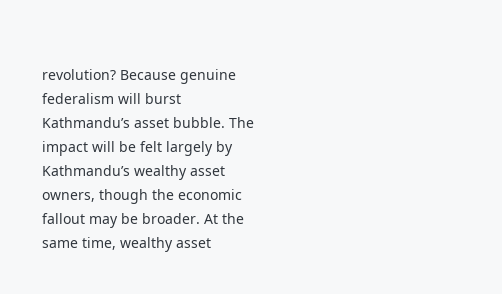revolution? Because genuine federalism will burst Kathmandu’s asset bubble. The impact will be felt largely by Kathmandu’s wealthy asset owners, though the economic fallout may be broader. At the same time, wealthy asset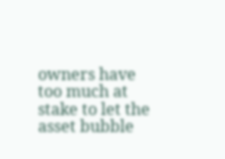owners have too much at stake to let the asset bubble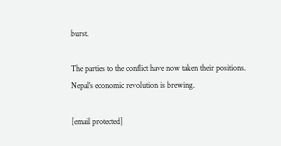burst.

The parties to the conflict have now taken their positions. Nepal’s economic revolution is brewing.

[email protected]